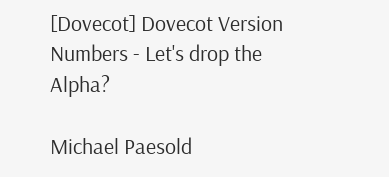[Dovecot] Dovecot Version Numbers - Let's drop the Alpha?

Michael Paesold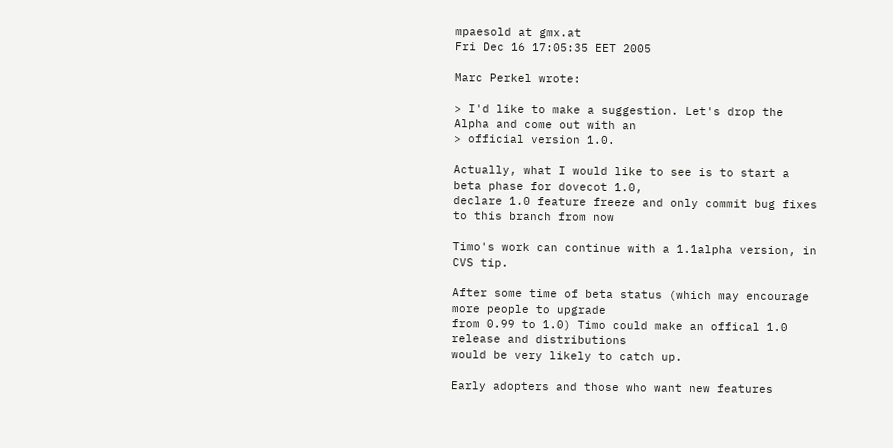mpaesold at gmx.at
Fri Dec 16 17:05:35 EET 2005

Marc Perkel wrote:

> I'd like to make a suggestion. Let's drop the Alpha and come out with an
> official version 1.0.

Actually, what I would like to see is to start a beta phase for dovecot 1.0,
declare 1.0 feature freeze and only commit bug fixes to this branch from now

Timo's work can continue with a 1.1alpha version, in CVS tip.

After some time of beta status (which may encourage more people to upgrade
from 0.99 to 1.0) Timo could make an offical 1.0 release and distributions
would be very likely to catch up.

Early adopters and those who want new features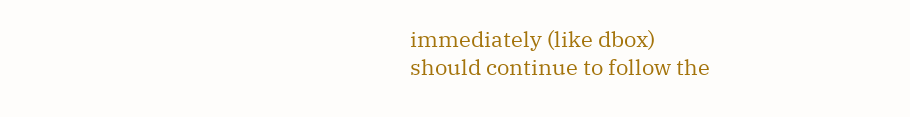immediately (like dbox)
should continue to follow the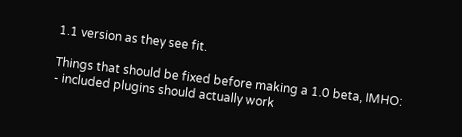1.1 version as they see fit.

Things that should be fixed before making a 1.0 beta, IMHO:
- included plugins should actually work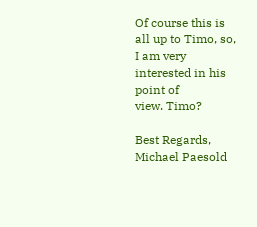Of course this is all up to Timo, so, I am very interested in his point of
view. Timo?

Best Regards,
Michael Paesold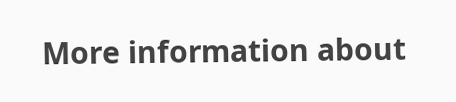More information about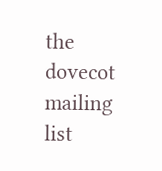the dovecot mailing list